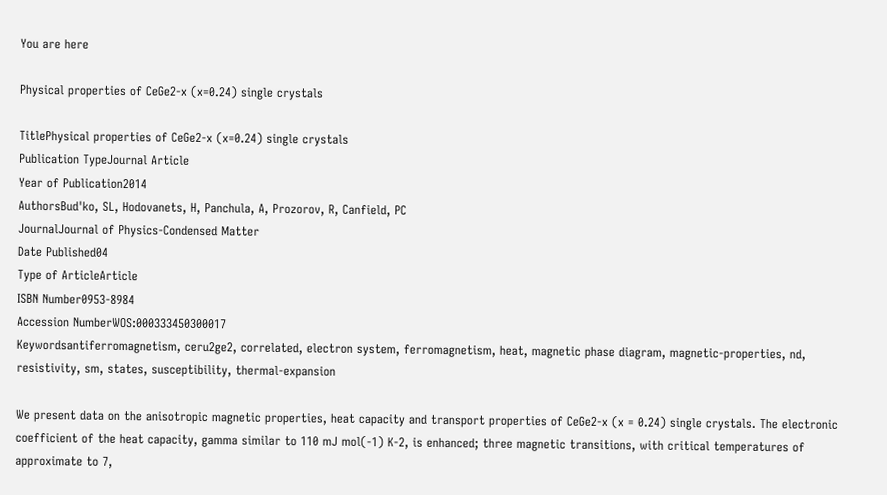You are here

Physical properties of CeGe2-x (x=0.24) single crystals

TitlePhysical properties of CeGe2-x (x=0.24) single crystals
Publication TypeJournal Article
Year of Publication2014
AuthorsBud'ko, SL, Hodovanets, H, Panchula, A, Prozorov, R, Canfield, PC
JournalJournal of Physics-Condensed Matter
Date Published04
Type of ArticleArticle
ISBN Number0953-8984
Accession NumberWOS:000333450300017
Keywordsantiferromagnetism, ceru2ge2, correlated, electron system, ferromagnetism, heat, magnetic phase diagram, magnetic-properties, nd, resistivity, sm, states, susceptibility, thermal-expansion

We present data on the anisotropic magnetic properties, heat capacity and transport properties of CeGe2-x (x = 0.24) single crystals. The electronic coefficient of the heat capacity, gamma similar to 110 mJ mol(-1) K-2, is enhanced; three magnetic transitions, with critical temperatures of approximate to 7,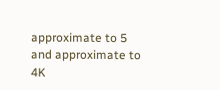approximate to 5 and approximate to 4K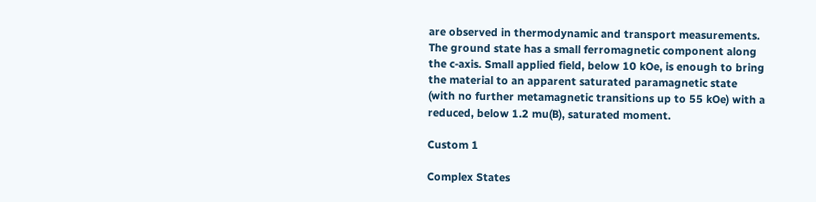are observed in thermodynamic and transport measurements. The ground state has a small ferromagnetic component along the c-axis. Small applied field, below 10 kOe, is enough to bring the material to an apparent saturated paramagnetic state (with no further metamagnetic transitions up to 55 kOe) with a reduced, below 1.2 mu(B), saturated moment.

Custom 1

Complex States